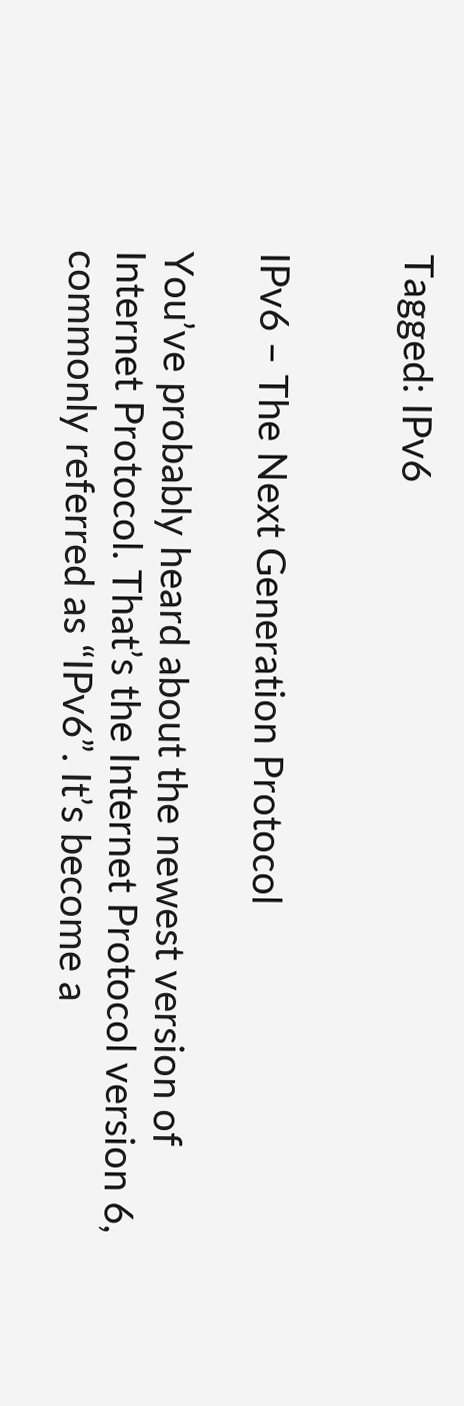Tagged: IPv6


IPv6 – The Next Generation Protocol

You’ve probably heard about the newest version of Internet Protocol. That’s the Internet Protocol version 6, commonly referred as “IPv6”. It’s become a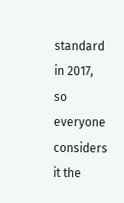standard in 2017, so everyone considers it the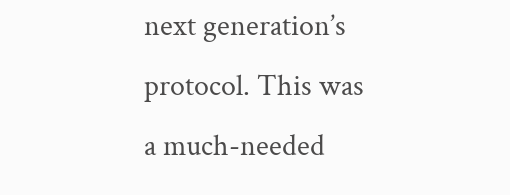next generation’s protocol. This was a much-needed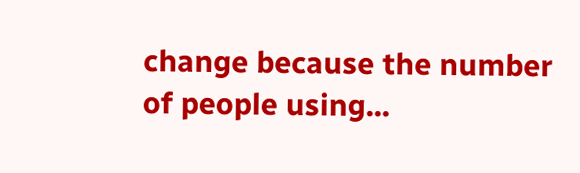change because the number of people using...